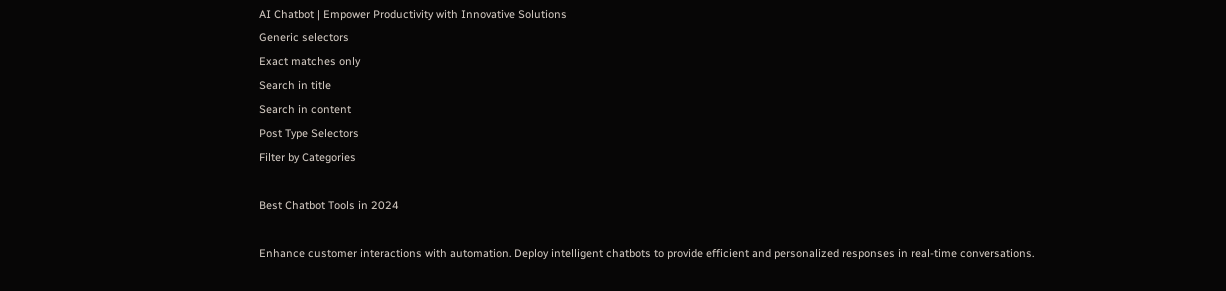AI Chatbot | Empower Productivity with Innovative Solutions
Generic selectors
Exact matches only
Search in title
Search in content
Post Type Selectors
Filter by Categories

Best Chatbot Tools in 2024

Enhance customer interactions with automation. Deploy intelligent chatbots to provide efficient and personalized responses in real-time conversations.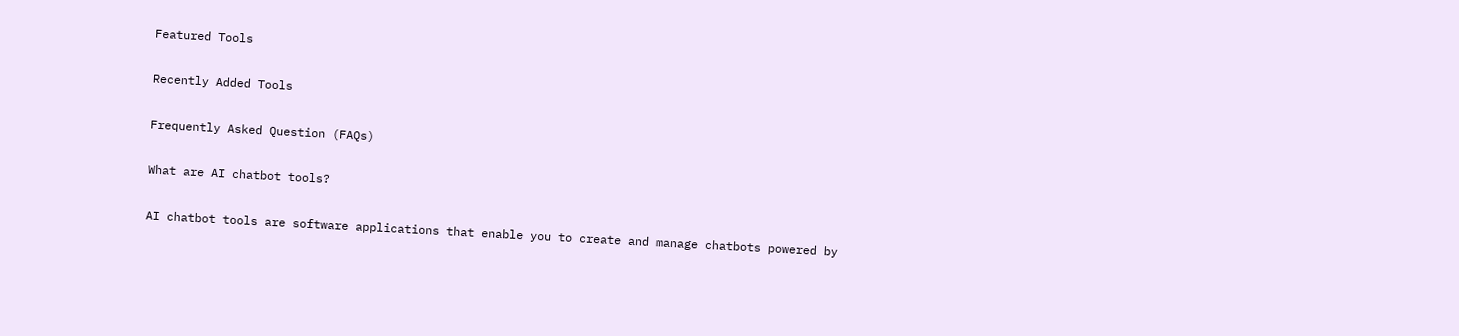Featured Tools

Recently Added Tools

Frequently Asked Question (FAQs)

What are AI chatbot tools?

AI chatbot tools are software applications that enable you to create and manage chatbots powered by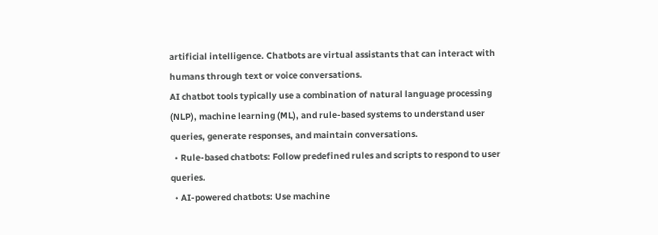artificial intelligence. Chatbots are virtual assistants that can interact with humans through text or voice conversations.
AI chatbot tools typically use a combination of natural language processing (NLP), machine learning (ML), and rule-based systems to understand user queries, generate responses, and maintain conversations.
  • Rule-based chatbots: Follow predefined rules and scripts to respond to user queries.
  • AI-powered chatbots: Use machine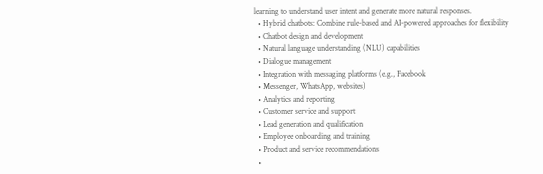learning to understand user intent and generate more natural responses.
  • Hybrid chatbots: Combine rule-based and AI-powered approaches for flexibility
  • Chatbot design and development
  • Natural language understanding (NLU) capabilities
  • Dialogue management
  • Integration with messaging platforms (e.g., Facebook
  • Messenger, WhatsApp, websites)
  • Analytics and reporting
  • Customer service and support
  • Lead generation and qualification
  • Employee onboarding and training
  • Product and service recommendations
  •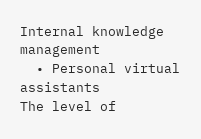Internal knowledge management
  • Personal virtual assistants
The level of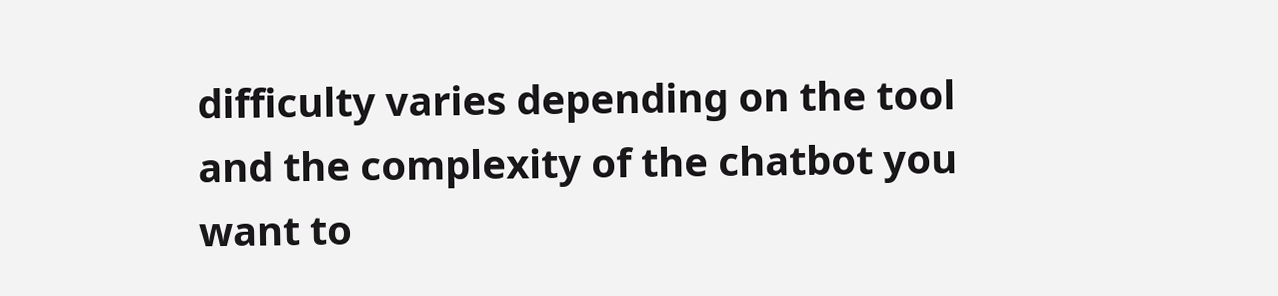difficulty varies depending on the tool and the complexity of the chatbot you want to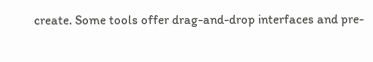create. Some tools offer drag-and-drop interfaces and pre-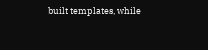built templates, while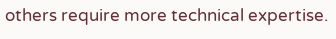others require more technical expertise.